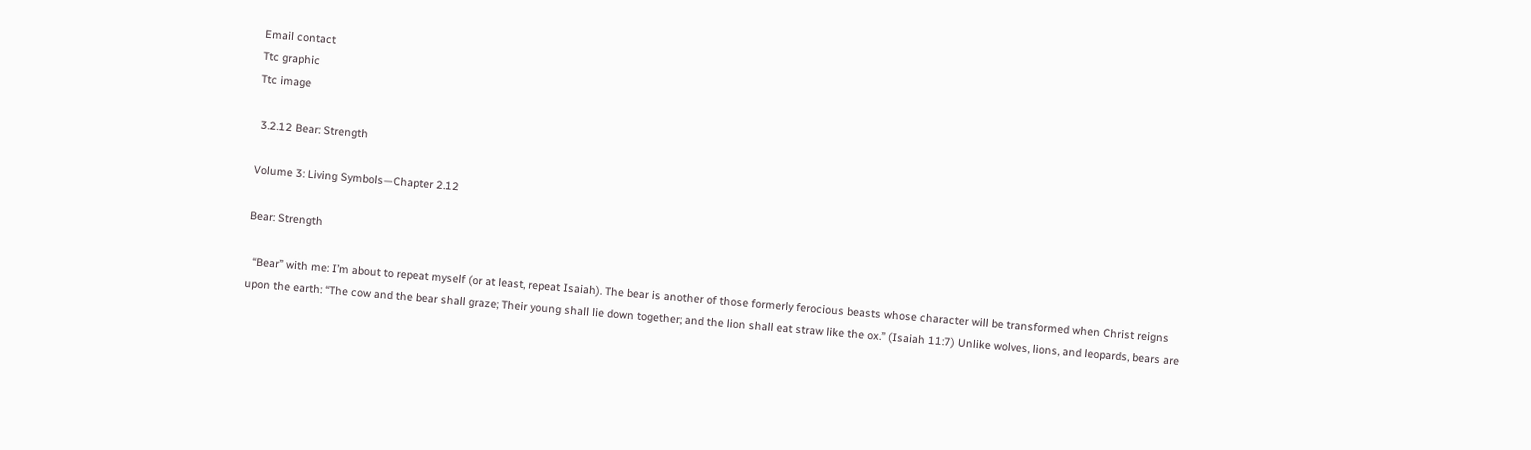Email contact
Ttc graphic
Ttc image

 3.2.12 Bear: Strength

Volume 3: Living Symbols—Chapter 2.12

Bear: Strength

  “Bear” with me: I’m about to repeat myself (or at least, repeat Isaiah). The bear is another of those formerly ferocious beasts whose character will be transformed when Christ reigns upon the earth: “The cow and the bear shall graze; Their young shall lie down together; and the lion shall eat straw like the ox.” (Isaiah 11:7) Unlike wolves, lions, and leopards, bears are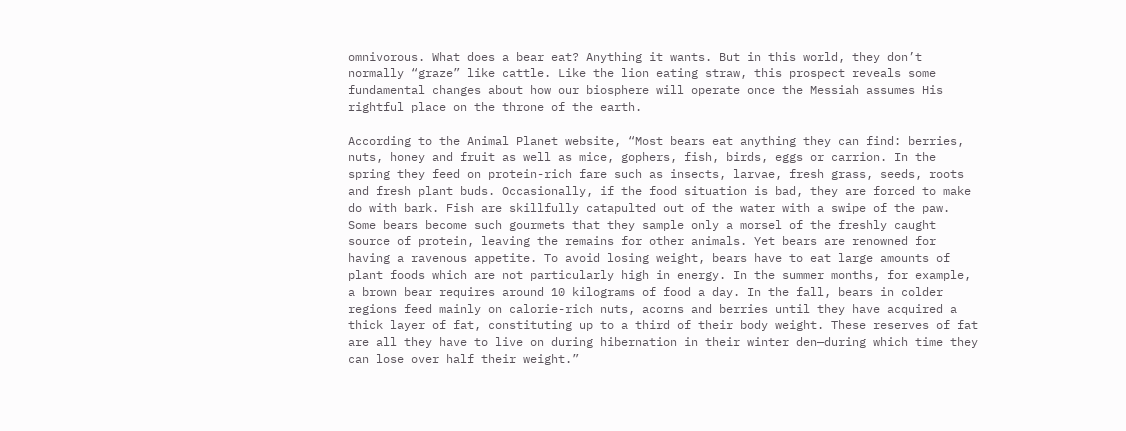omnivorous. What does a bear eat? Anything it wants. But in this world, they don’t normally “graze” like cattle. Like the lion eating straw, this prospect reveals some fundamental changes about how our biosphere will operate once the Messiah assumes His rightful place on the throne of the earth.

According to the Animal Planet website, “Most bears eat anything they can find: berries, nuts, honey and fruit as well as mice, gophers, fish, birds, eggs or carrion. In the spring they feed on protein-rich fare such as insects, larvae, fresh grass, seeds, roots and fresh plant buds. Occasionally, if the food situation is bad, they are forced to make do with bark. Fish are skillfully catapulted out of the water with a swipe of the paw. Some bears become such gourmets that they sample only a morsel of the freshly caught source of protein, leaving the remains for other animals. Yet bears are renowned for having a ravenous appetite. To avoid losing weight, bears have to eat large amounts of plant foods which are not particularly high in energy. In the summer months, for example, a brown bear requires around 10 kilograms of food a day. In the fall, bears in colder regions feed mainly on calorie-rich nuts, acorns and berries until they have acquired a thick layer of fat, constituting up to a third of their body weight. These reserves of fat are all they have to live on during hibernation in their winter den—during which time they can lose over half their weight.”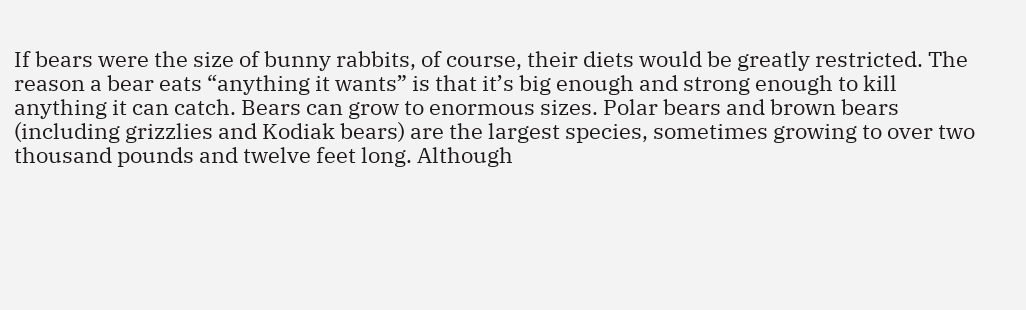If bears were the size of bunny rabbits, of course, their diets would be greatly restricted. The reason a bear eats “anything it wants” is that it’s big enough and strong enough to kill anything it can catch. Bears can grow to enormous sizes. Polar bears and brown bears (including grizzlies and Kodiak bears) are the largest species, sometimes growing to over two thousand pounds and twelve feet long. Although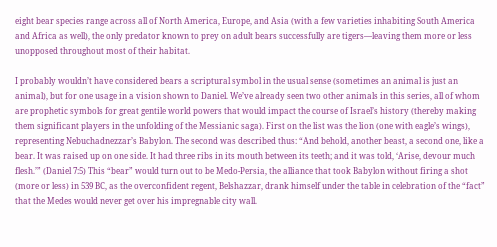eight bear species range across all of North America, Europe, and Asia (with a few varieties inhabiting South America and Africa as well), the only predator known to prey on adult bears successfully are tigers—leaving them more or less unopposed throughout most of their habitat.

I probably wouldn’t have considered bears a scriptural symbol in the usual sense (sometimes an animal is just an animal), but for one usage in a vision shown to Daniel. We’ve already seen two other animals in this series, all of whom are prophetic symbols for great gentile world powers that would impact the course of Israel’s history (thereby making them significant players in the unfolding of the Messianic saga). First on the list was the lion (one with eagle’s wings), representing Nebuchadnezzar’s Babylon. The second was described thus: “And behold, another beast, a second one, like a bear. It was raised up on one side. It had three ribs in its mouth between its teeth; and it was told, ‘Arise, devour much flesh.’” (Daniel 7:5) This “bear” would turn out to be Medo-Persia, the alliance that took Babylon without firing a shot (more or less) in 539 BC, as the overconfident regent, Belshazzar, drank himself under the table in celebration of the “fact” that the Medes would never get over his impregnable city wall.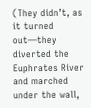(They didn’t, as it turned out—they diverted the Euphrates River and marched under the wall,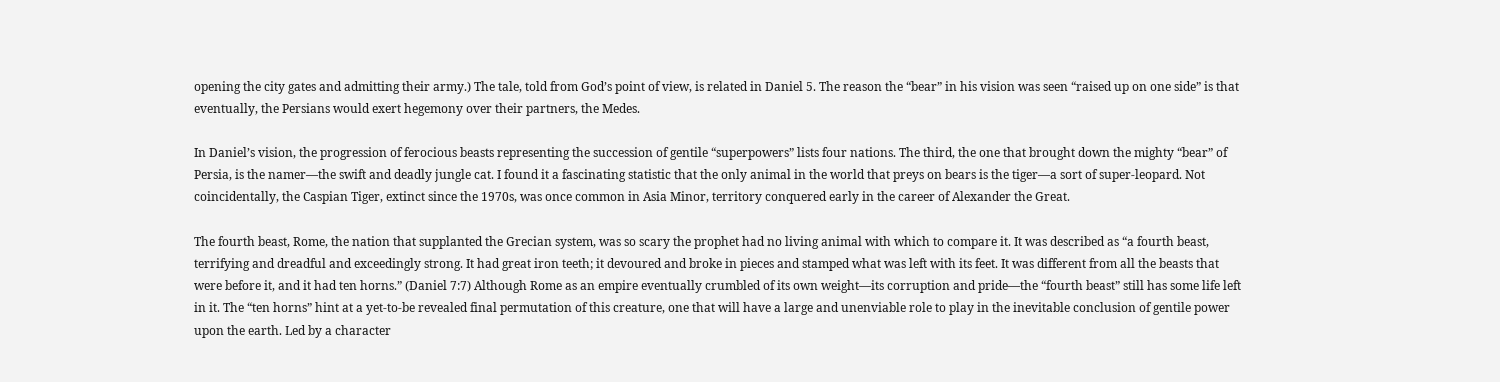opening the city gates and admitting their army.) The tale, told from God’s point of view, is related in Daniel 5. The reason the “bear” in his vision was seen “raised up on one side” is that eventually, the Persians would exert hegemony over their partners, the Medes.

In Daniel’s vision, the progression of ferocious beasts representing the succession of gentile “superpowers” lists four nations. The third, the one that brought down the mighty “bear” of Persia, is the namer—the swift and deadly jungle cat. I found it a fascinating statistic that the only animal in the world that preys on bears is the tiger—a sort of super-leopard. Not coincidentally, the Caspian Tiger, extinct since the 1970s, was once common in Asia Minor, territory conquered early in the career of Alexander the Great.

The fourth beast, Rome, the nation that supplanted the Grecian system, was so scary the prophet had no living animal with which to compare it. It was described as “a fourth beast, terrifying and dreadful and exceedingly strong. It had great iron teeth; it devoured and broke in pieces and stamped what was left with its feet. It was different from all the beasts that were before it, and it had ten horns.” (Daniel 7:7) Although Rome as an empire eventually crumbled of its own weight—its corruption and pride—the “fourth beast” still has some life left in it. The “ten horns” hint at a yet-to-be revealed final permutation of this creature, one that will have a large and unenviable role to play in the inevitable conclusion of gentile power upon the earth. Led by a character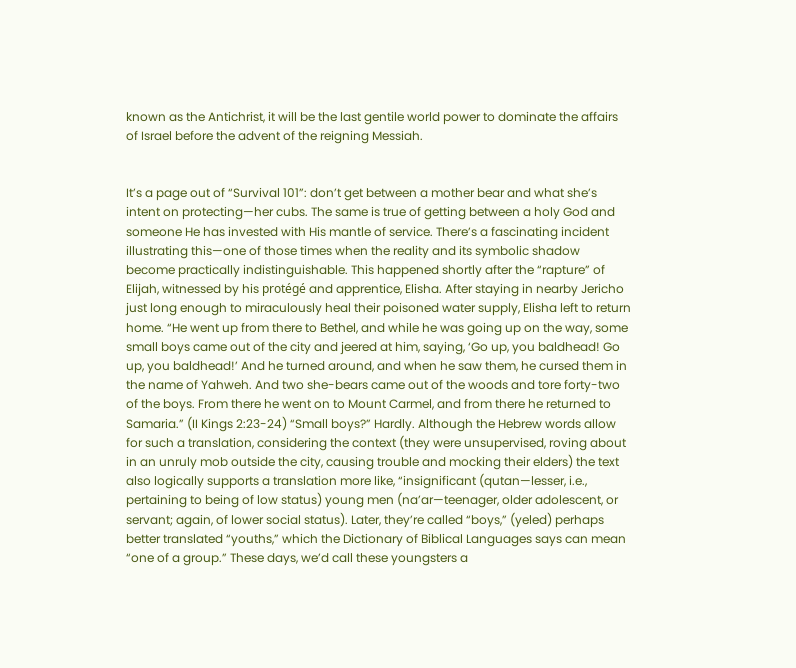known as the Antichrist, it will be the last gentile world power to dominate the affairs of Israel before the advent of the reigning Messiah.


It’s a page out of “Survival 101”: don’t get between a mother bear and what she’s intent on protecting—her cubs. The same is true of getting between a holy God and someone He has invested with His mantle of service. There’s a fascinating incident illustrating this—one of those times when the reality and its symbolic shadow become practically indistinguishable. This happened shortly after the “rapture” of Elijah, witnessed by his protégé and apprentice, Elisha. After staying in nearby Jericho just long enough to miraculously heal their poisoned water supply, Elisha left to return home. “He went up from there to Bethel, and while he was going up on the way, some small boys came out of the city and jeered at him, saying, ‘Go up, you baldhead! Go up, you baldhead!’ And he turned around, and when he saw them, he cursed them in the name of Yahweh. And two she-bears came out of the woods and tore forty-two of the boys. From there he went on to Mount Carmel, and from there he returned to Samaria.” (II Kings 2:23-24) “Small boys?” Hardly. Although the Hebrew words allow for such a translation, considering the context (they were unsupervised, roving about in an unruly mob outside the city, causing trouble and mocking their elders) the text also logically supports a translation more like, “insignificant (qutan—lesser, i.e., pertaining to being of low status) young men (na’ar—teenager, older adolescent, or servant; again, of lower social status). Later, they’re called “boys,” (yeled) perhaps better translated “youths,” which the Dictionary of Biblical Languages says can mean “one of a group.” These days, we’d call these youngsters a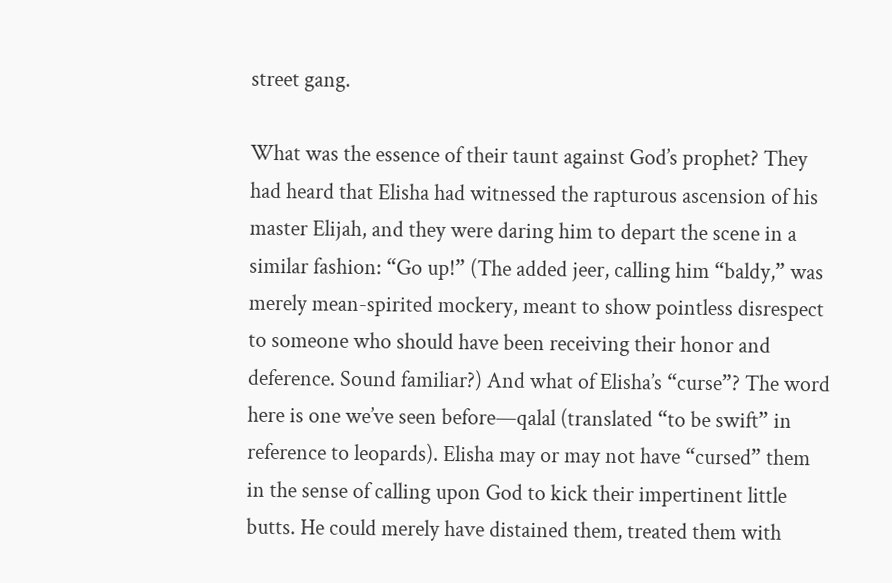street gang.

What was the essence of their taunt against God’s prophet? They had heard that Elisha had witnessed the rapturous ascension of his master Elijah, and they were daring him to depart the scene in a similar fashion: “Go up!” (The added jeer, calling him “baldy,” was merely mean-spirited mockery, meant to show pointless disrespect to someone who should have been receiving their honor and deference. Sound familiar?) And what of Elisha’s “curse”? The word here is one we’ve seen before—qalal (translated “to be swift” in reference to leopards). Elisha may or may not have “cursed” them in the sense of calling upon God to kick their impertinent little butts. He could merely have distained them, treated them with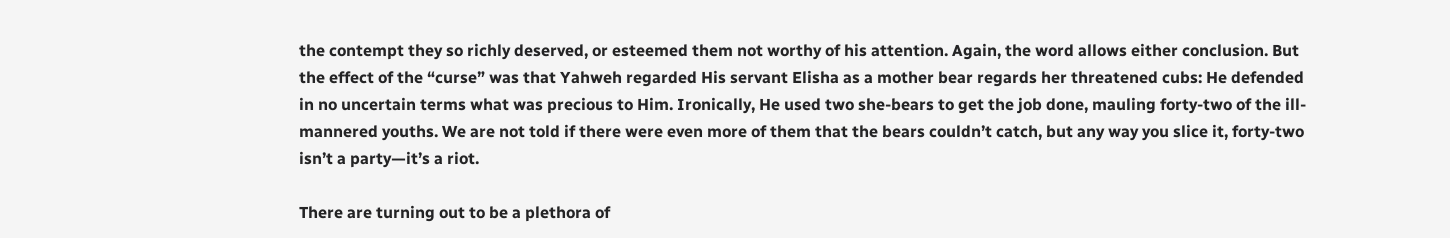the contempt they so richly deserved, or esteemed them not worthy of his attention. Again, the word allows either conclusion. But the effect of the “curse” was that Yahweh regarded His servant Elisha as a mother bear regards her threatened cubs: He defended in no uncertain terms what was precious to Him. Ironically, He used two she-bears to get the job done, mauling forty-two of the ill-mannered youths. We are not told if there were even more of them that the bears couldn’t catch, but any way you slice it, forty-two isn’t a party—it’s a riot.

There are turning out to be a plethora of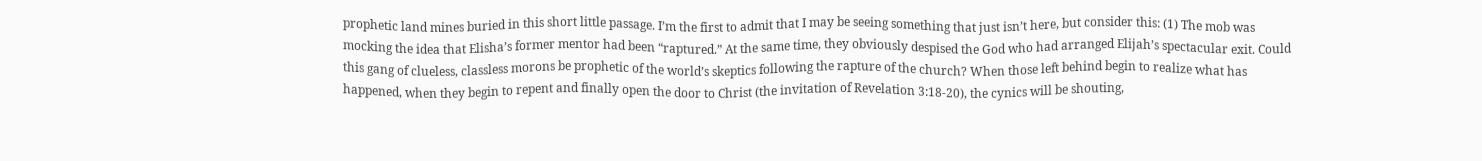prophetic land mines buried in this short little passage. I’m the first to admit that I may be seeing something that just isn’t here, but consider this: (1) The mob was mocking the idea that Elisha’s former mentor had been “raptured.” At the same time, they obviously despised the God who had arranged Elijah’s spectacular exit. Could this gang of clueless, classless morons be prophetic of the world’s skeptics following the rapture of the church? When those left behind begin to realize what has happened, when they begin to repent and finally open the door to Christ (the invitation of Revelation 3:18-20), the cynics will be shouting,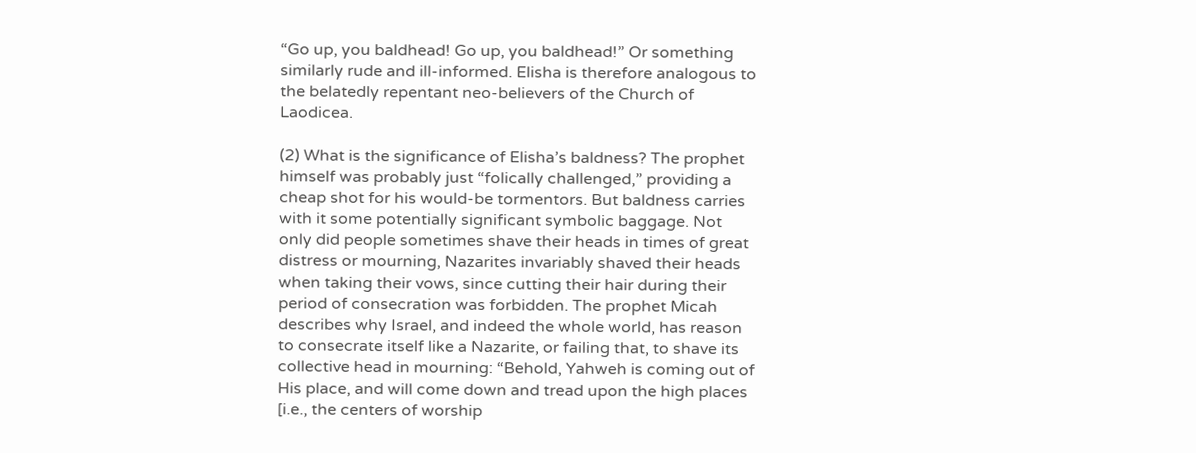“Go up, you baldhead! Go up, you baldhead!” Or something similarly rude and ill-informed. Elisha is therefore analogous to the belatedly repentant neo-believers of the Church of Laodicea.

(2) What is the significance of Elisha’s baldness? The prophet himself was probably just “folically challenged,” providing a cheap shot for his would-be tormentors. But baldness carries with it some potentially significant symbolic baggage. Not only did people sometimes shave their heads in times of great distress or mourning, Nazarites invariably shaved their heads when taking their vows, since cutting their hair during their period of consecration was forbidden. The prophet Micah describes why Israel, and indeed the whole world, has reason to consecrate itself like a Nazarite, or failing that, to shave its collective head in mourning: “Behold, Yahweh is coming out of His place, and will come down and tread upon the high places [i.e., the centers of worship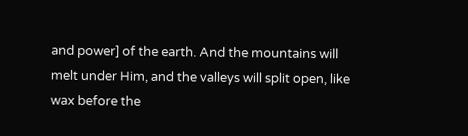and power] of the earth. And the mountains will melt under Him, and the valleys will split open, like wax before the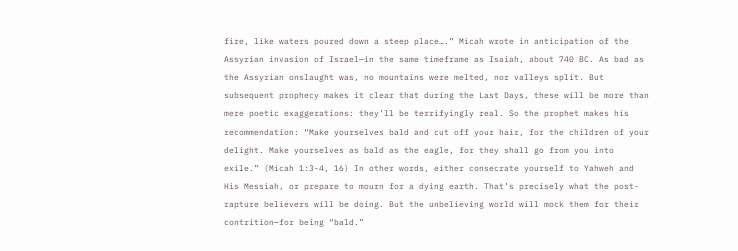fire, like waters poured down a steep place….” Micah wrote in anticipation of the Assyrian invasion of Israel—in the same timeframe as Isaiah, about 740 BC. As bad as the Assyrian onslaught was, no mountains were melted, nor valleys split. But subsequent prophecy makes it clear that during the Last Days, these will be more than mere poetic exaggerations: they’ll be terrifyingly real. So the prophet makes his recommendation: “Make yourselves bald and cut off your hair, for the children of your delight. Make yourselves as bald as the eagle, for they shall go from you into exile.” (Micah 1:3-4, 16) In other words, either consecrate yourself to Yahweh and His Messiah, or prepare to mourn for a dying earth. That’s precisely what the post-rapture believers will be doing. But the unbelieving world will mock them for their contrition—for being “bald.”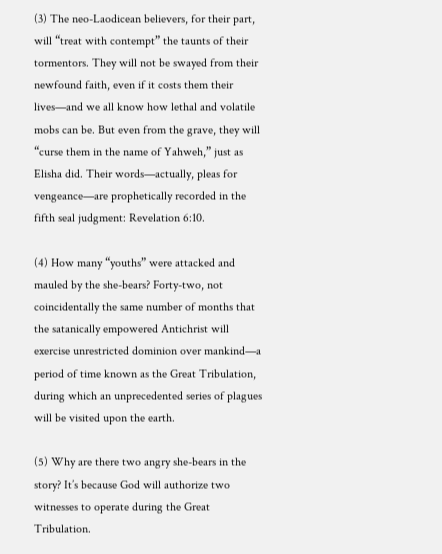(3) The neo-Laodicean believers, for their part, will “treat with contempt” the taunts of their tormentors. They will not be swayed from their newfound faith, even if it costs them their lives—and we all know how lethal and volatile mobs can be. But even from the grave, they will “curse them in the name of Yahweh,” just as Elisha did. Their words—actually, pleas for vengeance—are prophetically recorded in the fifth seal judgment: Revelation 6:10.

(4) How many “youths” were attacked and mauled by the she-bears? Forty-two, not coincidentally the same number of months that the satanically empowered Antichrist will exercise unrestricted dominion over mankind—a period of time known as the Great Tribulation, during which an unprecedented series of plagues will be visited upon the earth.

(5) Why are there two angry she-bears in the story? It’s because God will authorize two witnesses to operate during the Great Tribulation.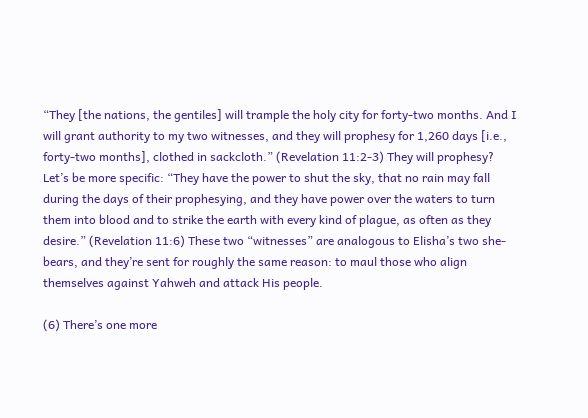“They [the nations, the gentiles] will trample the holy city for forty-two months. And I will grant authority to my two witnesses, and they will prophesy for 1,260 days [i.e., forty-two months], clothed in sackcloth.” (Revelation 11:2-3) They will prophesy? Let’s be more specific: “They have the power to shut the sky, that no rain may fall during the days of their prophesying, and they have power over the waters to turn them into blood and to strike the earth with every kind of plague, as often as they desire.” (Revelation 11:6) These two “witnesses” are analogous to Elisha’s two she-bears, and they’re sent for roughly the same reason: to maul those who align themselves against Yahweh and attack His people.

(6) There’s one more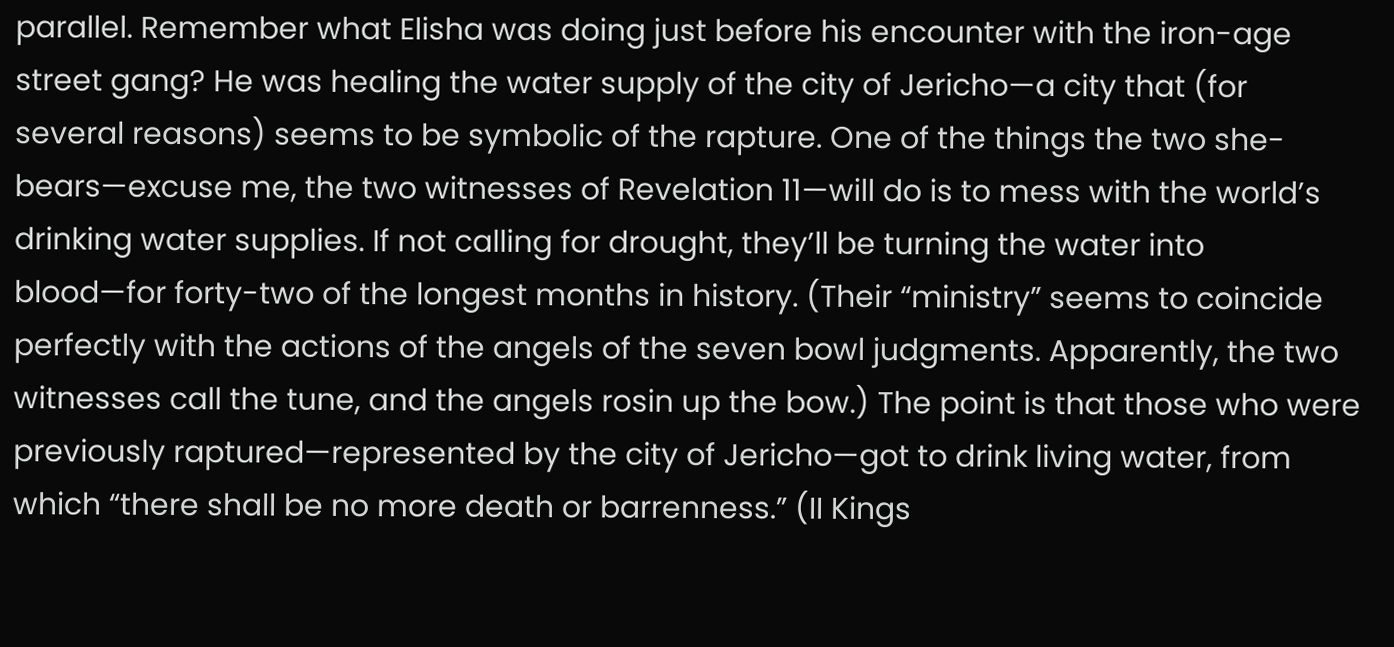parallel. Remember what Elisha was doing just before his encounter with the iron-age street gang? He was healing the water supply of the city of Jericho—a city that (for several reasons) seems to be symbolic of the rapture. One of the things the two she-bears—excuse me, the two witnesses of Revelation 11—will do is to mess with the world’s drinking water supplies. If not calling for drought, they’ll be turning the water into blood—for forty-two of the longest months in history. (Their “ministry” seems to coincide perfectly with the actions of the angels of the seven bowl judgments. Apparently, the two witnesses call the tune, and the angels rosin up the bow.) The point is that those who were previously raptured—represented by the city of Jericho—got to drink living water, from which “there shall be no more death or barrenness.” (II Kings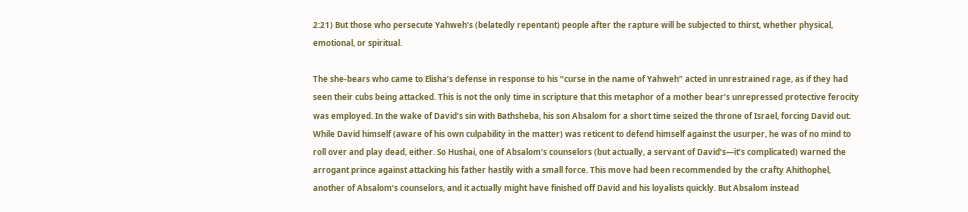2:21) But those who persecute Yahweh’s (belatedly repentant) people after the rapture will be subjected to thirst, whether physical, emotional, or spiritual.

The she-bears who came to Elisha’s defense in response to his “curse in the name of Yahweh” acted in unrestrained rage, as if they had seen their cubs being attacked. This is not the only time in scripture that this metaphor of a mother bear’s unrepressed protective ferocity was employed. In the wake of David’s sin with Bathsheba, his son Absalom for a short time seized the throne of Israel, forcing David out. While David himself (aware of his own culpability in the matter) was reticent to defend himself against the usurper, he was of no mind to roll over and play dead, either. So Hushai, one of Absalom’s counselors (but actually, a servant of David’s—it’s complicated) warned the arrogant prince against attacking his father hastily with a small force. This move had been recommended by the crafty Ahithophel, another of Absalom’s counselors, and it actually might have finished off David and his loyalists quickly. But Absalom instead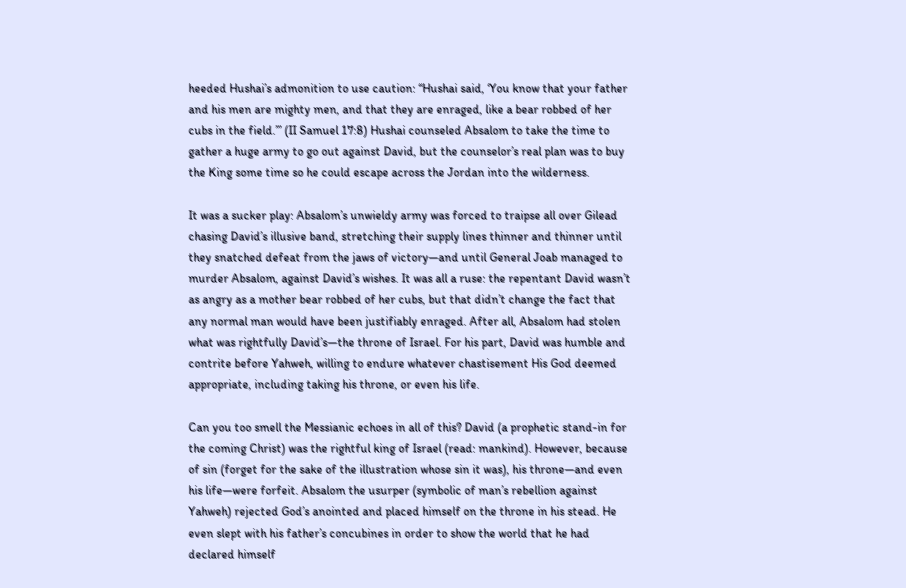heeded Hushai’s admonition to use caution: “Hushai said, ‘You know that your father and his men are mighty men, and that they are enraged, like a bear robbed of her cubs in the field.’” (II Samuel 17:8) Hushai counseled Absalom to take the time to gather a huge army to go out against David, but the counselor’s real plan was to buy the King some time so he could escape across the Jordan into the wilderness.

It was a sucker play: Absalom’s unwieldy army was forced to traipse all over Gilead chasing David’s illusive band, stretching their supply lines thinner and thinner until they snatched defeat from the jaws of victory—and until General Joab managed to murder Absalom, against David’s wishes. It was all a ruse: the repentant David wasn’t as angry as a mother bear robbed of her cubs, but that didn’t change the fact that any normal man would have been justifiably enraged. After all, Absalom had stolen what was rightfully David’s—the throne of Israel. For his part, David was humble and contrite before Yahweh, willing to endure whatever chastisement His God deemed appropriate, including taking his throne, or even his life.

Can you too smell the Messianic echoes in all of this? David (a prophetic stand-in for the coming Christ) was the rightful king of Israel (read: mankind). However, because of sin (forget for the sake of the illustration whose sin it was), his throne—and even his life—were forfeit. Absalom the usurper (symbolic of man’s rebellion against Yahweh) rejected God’s anointed and placed himself on the throne in his stead. He even slept with his father’s concubines in order to show the world that he had declared himself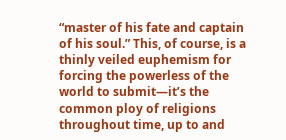“master of his fate and captain of his soul.” This, of course, is a thinly veiled euphemism for forcing the powerless of the world to submit—it’s the common ploy of religions throughout time, up to and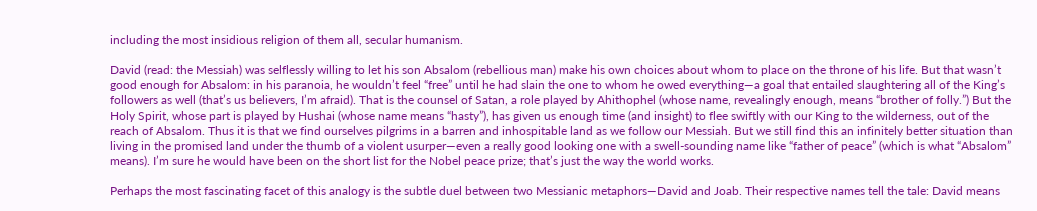including the most insidious religion of them all, secular humanism.

David (read: the Messiah) was selflessly willing to let his son Absalom (rebellious man) make his own choices about whom to place on the throne of his life. But that wasn’t good enough for Absalom: in his paranoia, he wouldn’t feel “free” until he had slain the one to whom he owed everything—a goal that entailed slaughtering all of the King’s followers as well (that’s us believers, I’m afraid). That is the counsel of Satan, a role played by Ahithophel (whose name, revealingly enough, means “brother of folly.”) But the Holy Spirit, whose part is played by Hushai (whose name means “hasty”), has given us enough time (and insight) to flee swiftly with our King to the wilderness, out of the reach of Absalom. Thus it is that we find ourselves pilgrims in a barren and inhospitable land as we follow our Messiah. But we still find this an infinitely better situation than living in the promised land under the thumb of a violent usurper—even a really good looking one with a swell-sounding name like “father of peace” (which is what “Absalom” means). I’m sure he would have been on the short list for the Nobel peace prize; that’s just the way the world works.

Perhaps the most fascinating facet of this analogy is the subtle duel between two Messianic metaphors—David and Joab. Their respective names tell the tale: David means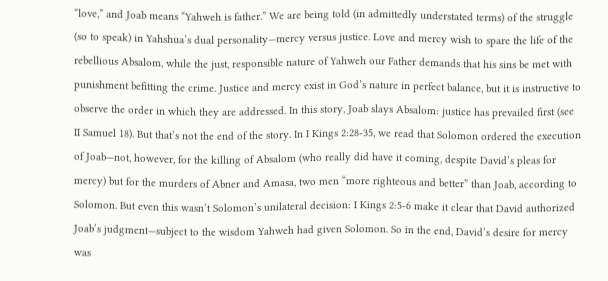“love,” and Joab means “Yahweh is father.” We are being told (in admittedly understated terms) of the struggle (so to speak) in Yahshua’s dual personality—mercy versus justice. Love and mercy wish to spare the life of the rebellious Absalom, while the just, responsible nature of Yahweh our Father demands that his sins be met with punishment befitting the crime. Justice and mercy exist in God’s nature in perfect balance, but it is instructive to observe the order in which they are addressed. In this story, Joab slays Absalom: justice has prevailed first (see II Samuel 18). But that’s not the end of the story. In I Kings 2:28-35, we read that Solomon ordered the execution of Joab—not, however, for the killing of Absalom (who really did have it coming, despite David’s pleas for mercy) but for the murders of Abner and Amasa, two men “more righteous and better” than Joab, according to Solomon. But even this wasn’t Solomon’s unilateral decision: I Kings 2:5-6 make it clear that David authorized Joab’s judgment—subject to the wisdom Yahweh had given Solomon. So in the end, David’s desire for mercy was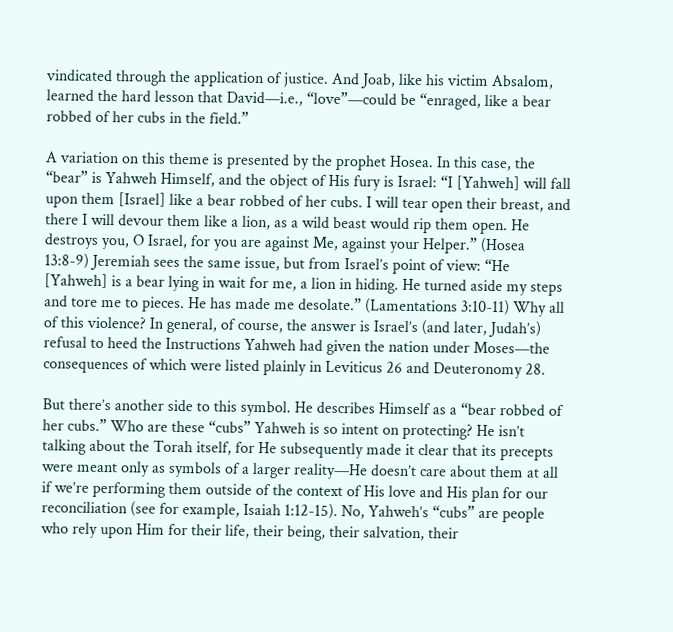vindicated through the application of justice. And Joab, like his victim Absalom, learned the hard lesson that David—i.e., “love”—could be “enraged, like a bear robbed of her cubs in the field.”

A variation on this theme is presented by the prophet Hosea. In this case, the “bear” is Yahweh Himself, and the object of His fury is Israel: “I [Yahweh] will fall upon them [Israel] like a bear robbed of her cubs. I will tear open their breast, and there I will devour them like a lion, as a wild beast would rip them open. He destroys you, O Israel, for you are against Me, against your Helper.” (Hosea 13:8-9) Jeremiah sees the same issue, but from Israel’s point of view: “He [Yahweh] is a bear lying in wait for me, a lion in hiding. He turned aside my steps and tore me to pieces. He has made me desolate.” (Lamentations 3:10-11) Why all of this violence? In general, of course, the answer is Israel’s (and later, Judah’s) refusal to heed the Instructions Yahweh had given the nation under Moses—the consequences of which were listed plainly in Leviticus 26 and Deuteronomy 28.

But there’s another side to this symbol. He describes Himself as a “bear robbed of her cubs.” Who are these “cubs” Yahweh is so intent on protecting? He isn’t talking about the Torah itself, for He subsequently made it clear that its precepts were meant only as symbols of a larger reality—He doesn’t care about them at all if we’re performing them outside of the context of His love and His plan for our reconciliation (see for example, Isaiah 1:12-15). No, Yahweh’s “cubs” are people who rely upon Him for their life, their being, their salvation, their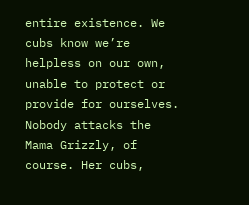entire existence. We cubs know we’re helpless on our own, unable to protect or provide for ourselves. Nobody attacks the Mama Grizzly, of course. Her cubs,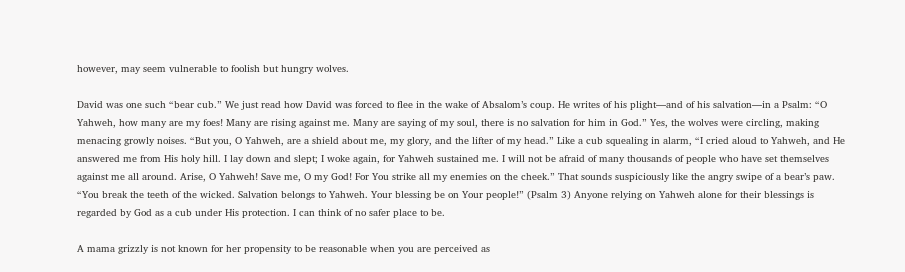however, may seem vulnerable to foolish but hungry wolves.

David was one such “bear cub.” We just read how David was forced to flee in the wake of Absalom’s coup. He writes of his plight—and of his salvation—in a Psalm: “O Yahweh, how many are my foes! Many are rising against me. Many are saying of my soul, there is no salvation for him in God.” Yes, the wolves were circling, making menacing growly noises. “But you, O Yahweh, are a shield about me, my glory, and the lifter of my head.” Like a cub squealing in alarm, “I cried aloud to Yahweh, and He answered me from His holy hill. I lay down and slept; I woke again, for Yahweh sustained me. I will not be afraid of many thousands of people who have set themselves against me all around. Arise, O Yahweh! Save me, O my God! For You strike all my enemies on the cheek.” That sounds suspiciously like the angry swipe of a bear’s paw. “You break the teeth of the wicked. Salvation belongs to Yahweh. Your blessing be on Your people!” (Psalm 3) Anyone relying on Yahweh alone for their blessings is regarded by God as a cub under His protection. I can think of no safer place to be.

A mama grizzly is not known for her propensity to be reasonable when you are perceived as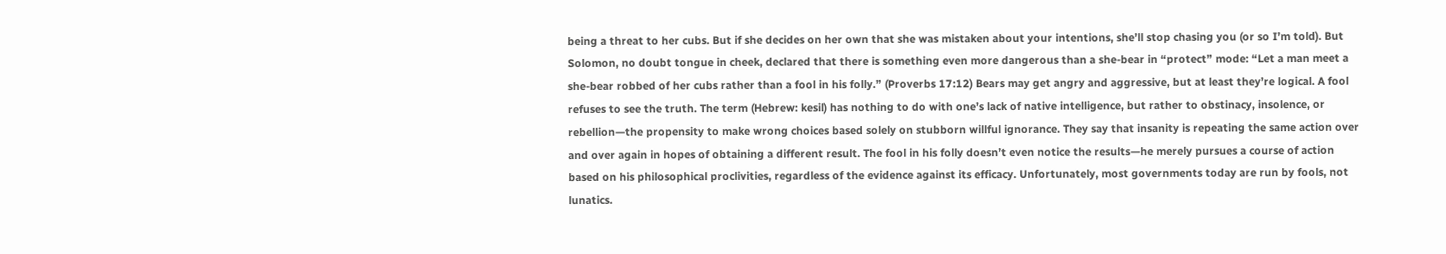being a threat to her cubs. But if she decides on her own that she was mistaken about your intentions, she’ll stop chasing you (or so I’m told). But Solomon, no doubt tongue in cheek, declared that there is something even more dangerous than a she-bear in “protect” mode: “Let a man meet a she-bear robbed of her cubs rather than a fool in his folly.” (Proverbs 17:12) Bears may get angry and aggressive, but at least they’re logical. A fool refuses to see the truth. The term (Hebrew: kesil) has nothing to do with one’s lack of native intelligence, but rather to obstinacy, insolence, or rebellion—the propensity to make wrong choices based solely on stubborn willful ignorance. They say that insanity is repeating the same action over and over again in hopes of obtaining a different result. The fool in his folly doesn’t even notice the results—he merely pursues a course of action based on his philosophical proclivities, regardless of the evidence against its efficacy. Unfortunately, most governments today are run by fools, not lunatics.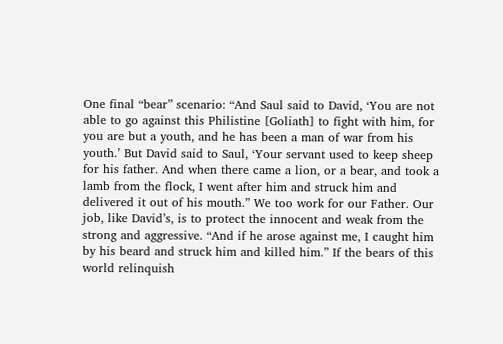One final “bear” scenario: “And Saul said to David, ‘You are not able to go against this Philistine [Goliath] to fight with him, for you are but a youth, and he has been a man of war from his youth.’ But David said to Saul, ‘Your servant used to keep sheep for his father. And when there came a lion, or a bear, and took a lamb from the flock, I went after him and struck him and delivered it out of his mouth.” We too work for our Father. Our job, like David’s, is to protect the innocent and weak from the strong and aggressive. “And if he arose against me, I caught him by his beard and struck him and killed him.” If the bears of this world relinquish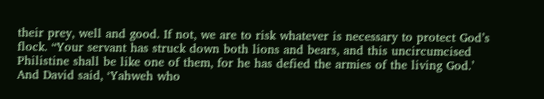their prey, well and good. If not, we are to risk whatever is necessary to protect God’s flock. “Your servant has struck down both lions and bears, and this uncircumcised Philistine shall be like one of them, for he has defied the armies of the living God.’ And David said, ‘Yahweh who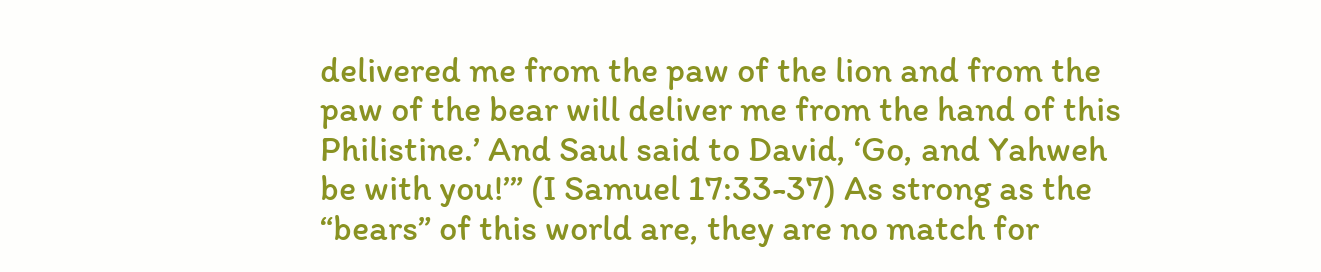delivered me from the paw of the lion and from the paw of the bear will deliver me from the hand of this Philistine.’ And Saul said to David, ‘Go, and Yahweh be with you!’” (I Samuel 17:33-37) As strong as the “bears” of this world are, they are no match for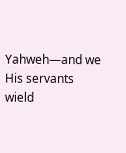Yahweh—and we His servants wield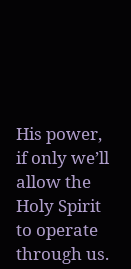His power, if only we’ll allow the Holy Spirit to operate through us.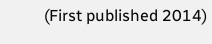(First published 2014)